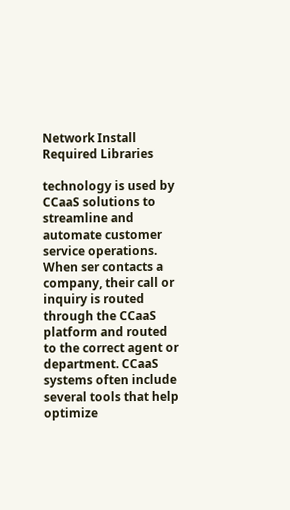Network Install Required Libraries

technology is used by CCaaS solutions to streamline and automate customer service operations. When ser contacts a company, their call or inquiry is routed through the CCaaS platform and routed to the correct agent or department. CCaaS systems often include several tools that help optimize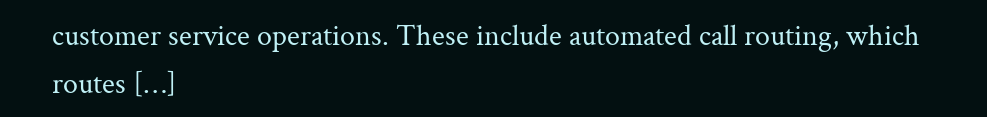customer service operations. These include automated call routing, which routes […]